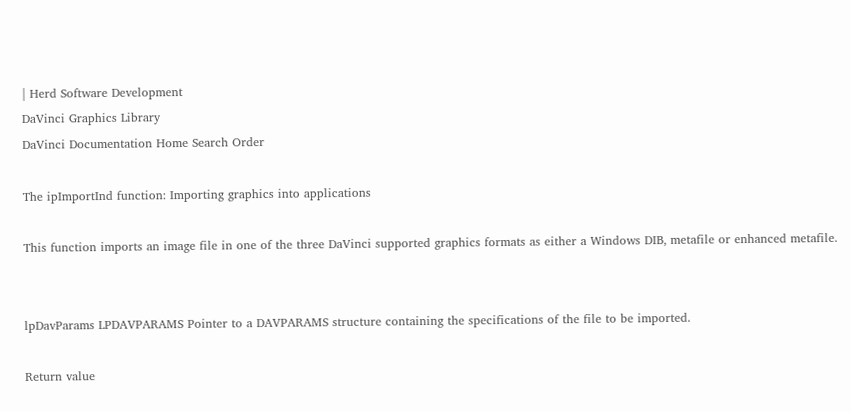| Herd Software Development
DaVinci Graphics Library
DaVinci Documentation Home Search Order

The ipImportInd function: Importing graphics into applications

This function imports an image file in one of the three DaVinci supported graphics formats as either a Windows DIB, metafile or enhanced metafile.


lpDavParams LPDAVPARAMS Pointer to a DAVPARAMS structure containing the specifications of the file to be imported.

Return value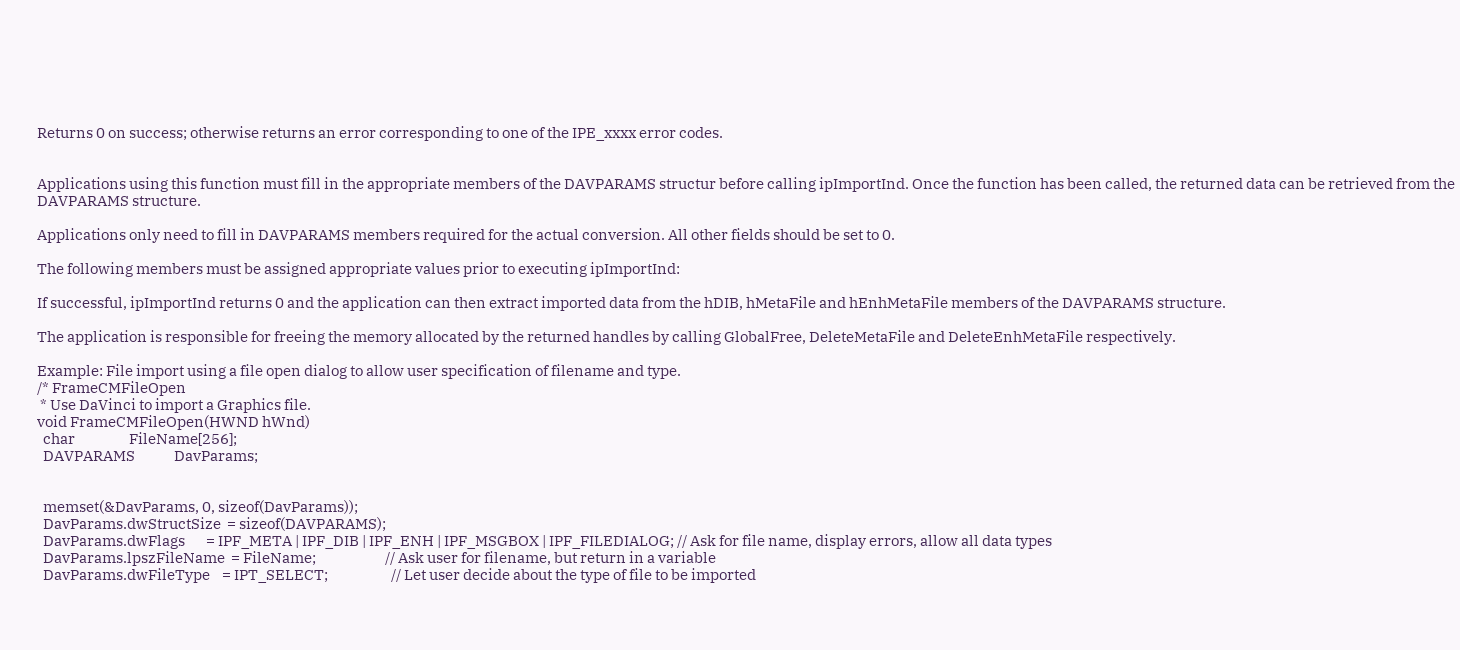Returns 0 on success; otherwise returns an error corresponding to one of the IPE_xxxx error codes.


Applications using this function must fill in the appropriate members of the DAVPARAMS structur before calling ipImportInd. Once the function has been called, the returned data can be retrieved from the DAVPARAMS structure.

Applications only need to fill in DAVPARAMS members required for the actual conversion. All other fields should be set to 0.

The following members must be assigned appropriate values prior to executing ipImportInd:

If successful, ipImportInd returns 0 and the application can then extract imported data from the hDIB, hMetaFile and hEnhMetaFile members of the DAVPARAMS structure.

The application is responsible for freeing the memory allocated by the returned handles by calling GlobalFree, DeleteMetaFile and DeleteEnhMetaFile respectively.

Example: File import using a file open dialog to allow user specification of filename and type.
/* FrameCMFileOpen
 * Use DaVinci to import a Graphics file.
void FrameCMFileOpen(HWND hWnd)
  char                  FileName[256];
  DAVPARAMS             DavParams;


  memset(&DavParams, 0, sizeof(DavParams));
  DavParams.dwStructSize  = sizeof(DAVPARAMS);
  DavParams.dwFlags       = IPF_META | IPF_DIB | IPF_ENH | IPF_MSGBOX | IPF_FILEDIALOG; // Ask for file name, display errors, allow all data types
  DavParams.lpszFileName  = FileName;                       // Ask user for filename, but return in a variable
  DavParams.dwFileType    = IPT_SELECT;                     // Let user decide about the type of file to be imported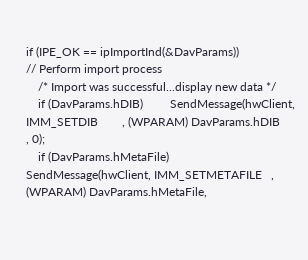if (IPE_OK == ipImportInd(&DavParams))                    // Perform import process
    /* Import was successful...display new data */
    if (DavParams.hDIB)         SendMessage(hwClient, IMM_SETDIB        , (WPARAM) DavParams.hDIB     , 0);
    if (DavParams.hMetaFile)    SendMessage(hwClient, IMM_SETMETAFILE   , (WPARAM) DavParams.hMetaFile,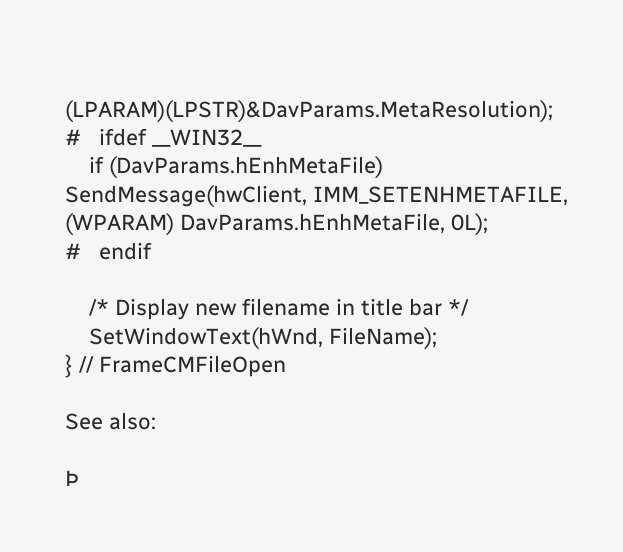(LPARAM)(LPSTR)&DavParams.MetaResolution);
#   ifdef __WIN32__
    if (DavParams.hEnhMetaFile) SendMessage(hwClient, IMM_SETENHMETAFILE, (WPARAM) DavParams.hEnhMetaFile, 0L);
#   endif

    /* Display new filename in title bar */
    SetWindowText(hWnd, FileName);
} // FrameCMFileOpen

See also:

Þ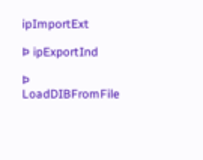ipImportExt

Þ ipExportInd

Þ LoadDIBFromFile